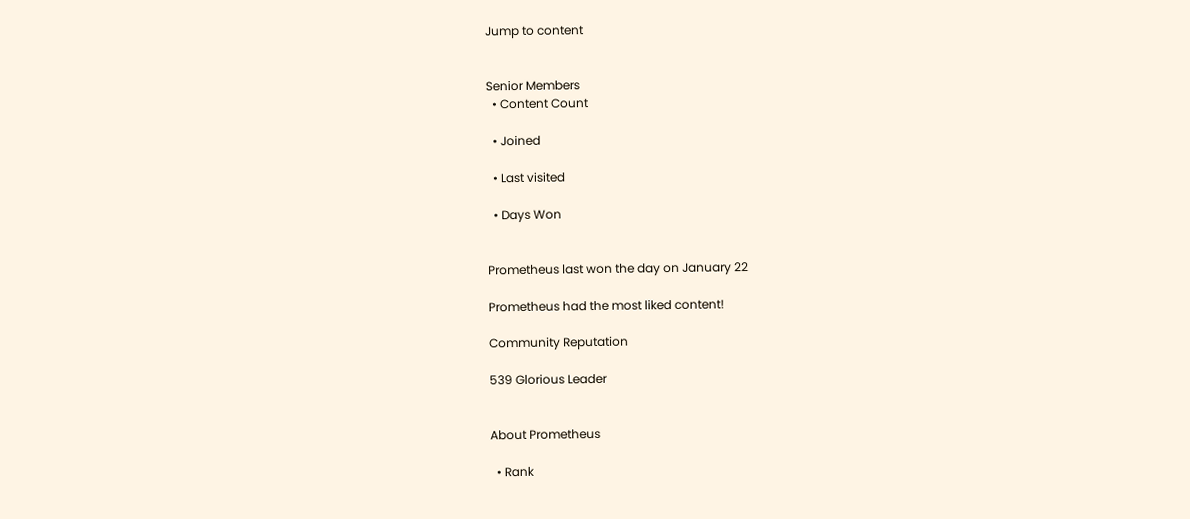Jump to content


Senior Members
  • Content Count

  • Joined

  • Last visited

  • Days Won


Prometheus last won the day on January 22

Prometheus had the most liked content!

Community Reputation

539 Glorious Leader


About Prometheus

  • Rank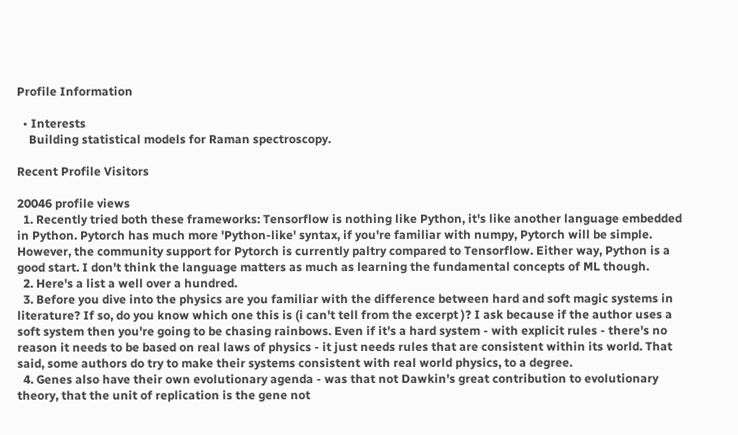Profile Information

  • Interests
    Building statistical models for Raman spectroscopy.

Recent Profile Visitors

20046 profile views
  1. Recently tried both these frameworks: Tensorflow is nothing like Python, it's like another language embedded in Python. Pytorch has much more 'Python-like' syntax, if you're familiar with numpy, Pytorch will be simple. However, the community support for Pytorch is currently paltry compared to Tensorflow. Either way, Python is a good start. I don't think the language matters as much as learning the fundamental concepts of ML though.
  2. Here's a list a well over a hundred.
  3. Before you dive into the physics are you familiar with the difference between hard and soft magic systems in literature? If so, do you know which one this is (i can't tell from the excerpt )? I ask because if the author uses a soft system then you're going to be chasing rainbows. Even if it's a hard system - with explicit rules - there's no reason it needs to be based on real laws of physics - it just needs rules that are consistent within its world. That said, some authors do try to make their systems consistent with real world physics, to a degree.
  4. Genes also have their own evolutionary agenda - was that not Dawkin's great contribution to evolutionary theory, that the unit of replication is the gene not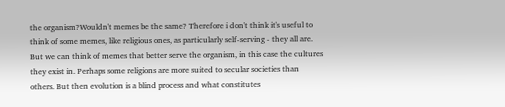the organism?Wouldn't memes be the same? Therefore i don't think it's useful to think of some memes, like religious ones, as particularly self-serving - they all are. But we can think of memes that better serve the organism, in this case the cultures they exist in. Perhaps some religions are more suited to secular societies than others. But then evolution is a blind process and what constitutes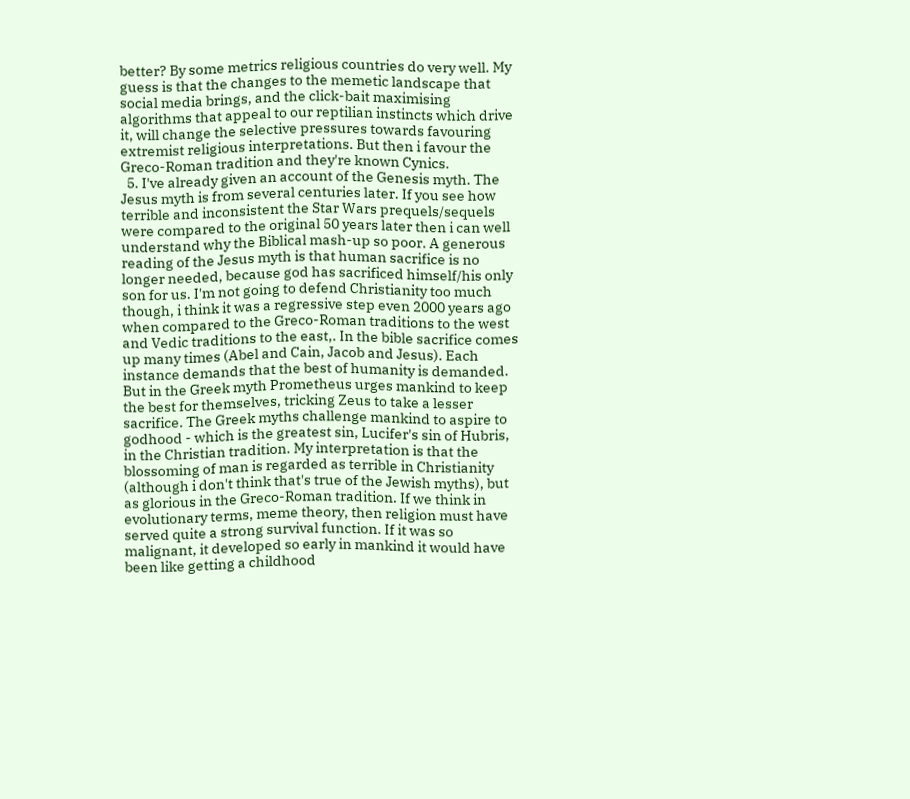better? By some metrics religious countries do very well. My guess is that the changes to the memetic landscape that social media brings, and the click-bait maximising algorithms that appeal to our reptilian instincts which drive it, will change the selective pressures towards favouring extremist religious interpretations. But then i favour the Greco-Roman tradition and they're known Cynics.
  5. I've already given an account of the Genesis myth. The Jesus myth is from several centuries later. If you see how terrible and inconsistent the Star Wars prequels/sequels were compared to the original 50 years later then i can well understand why the Biblical mash-up so poor. A generous reading of the Jesus myth is that human sacrifice is no longer needed, because god has sacrificed himself/his only son for us. I'm not going to defend Christianity too much though, i think it was a regressive step even 2000 years ago when compared to the Greco-Roman traditions to the west and Vedic traditions to the east,. In the bible sacrifice comes up many times (Abel and Cain, Jacob and Jesus). Each instance demands that the best of humanity is demanded. But in the Greek myth Prometheus urges mankind to keep the best for themselves, tricking Zeus to take a lesser sacrifice. The Greek myths challenge mankind to aspire to godhood - which is the greatest sin, Lucifer's sin of Hubris, in the Christian tradition. My interpretation is that the blossoming of man is regarded as terrible in Christianity (although i don't think that's true of the Jewish myths), but as glorious in the Greco-Roman tradition. If we think in evolutionary terms, meme theory, then religion must have served quite a strong survival function. If it was so malignant, it developed so early in mankind it would have been like getting a childhood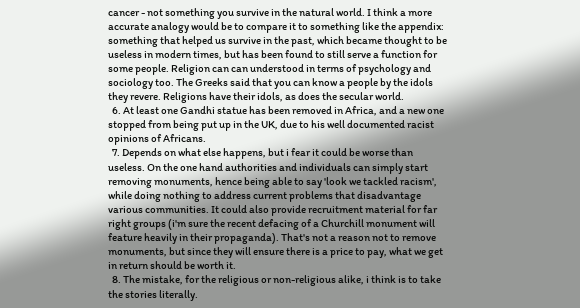cancer - not something you survive in the natural world. I think a more accurate analogy would be to compare it to something like the appendix: something that helped us survive in the past, which became thought to be useless in modern times, but has been found to still serve a function for some people. Religion can can understood in terms of psychology and sociology too. The Greeks said that you can know a people by the idols they revere. Religions have their idols, as does the secular world.
  6. At least one Gandhi statue has been removed in Africa, and a new one stopped from being put up in the UK, due to his well documented racist opinions of Africans.
  7. Depends on what else happens, but i fear it could be worse than useless. On the one hand authorities and individuals can simply start removing monuments, hence being able to say 'look we tackled racism', while doing nothing to address current problems that disadvantage various communities. It could also provide recruitment material for far right groups (i'm sure the recent defacing of a Churchill monument will feature heavily in their propaganda). That's not a reason not to remove monuments, but since they will ensure there is a price to pay, what we get in return should be worth it.
  8. The mistake, for the religious or non-religious alike, i think is to take the stories literally.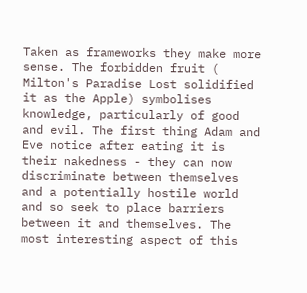Taken as frameworks they make more sense. The forbidden fruit ( Milton's Paradise Lost solidified it as the Apple) symbolises knowledge, particularly of good and evil. The first thing Adam and Eve notice after eating it is their nakedness - they can now discriminate between themselves and a potentially hostile world and so seek to place barriers between it and themselves. The most interesting aspect of this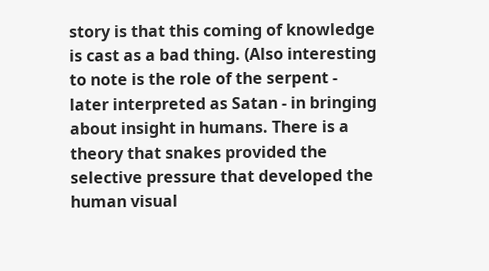story is that this coming of knowledge is cast as a bad thing. (Also interesting to note is the role of the serpent - later interpreted as Satan - in bringing about insight in humans. There is a theory that snakes provided the selective pressure that developed the human visual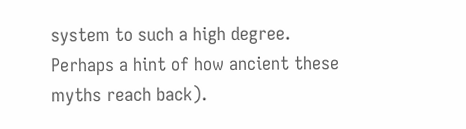system to such a high degree. Perhaps a hint of how ancient these myths reach back).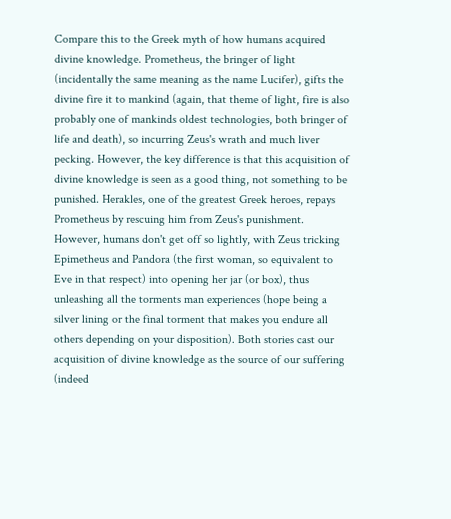Compare this to the Greek myth of how humans acquired divine knowledge. Prometheus, the bringer of light (incidentally the same meaning as the name Lucifer), gifts the divine fire it to mankind (again, that theme of light, fire is also probably one of mankinds oldest technologies, both bringer of life and death), so incurring Zeus's wrath and much liver pecking. However, the key difference is that this acquisition of divine knowledge is seen as a good thing, not something to be punished. Herakles, one of the greatest Greek heroes, repays Prometheus by rescuing him from Zeus's punishment. However, humans don't get off so lightly, with Zeus tricking Epimetheus and Pandora (the first woman, so equivalent to Eve in that respect) into opening her jar (or box), thus unleashing all the torments man experiences (hope being a silver lining or the final torment that makes you endure all others depending on your disposition). Both stories cast our acquisition of divine knowledge as the source of our suffering (indeed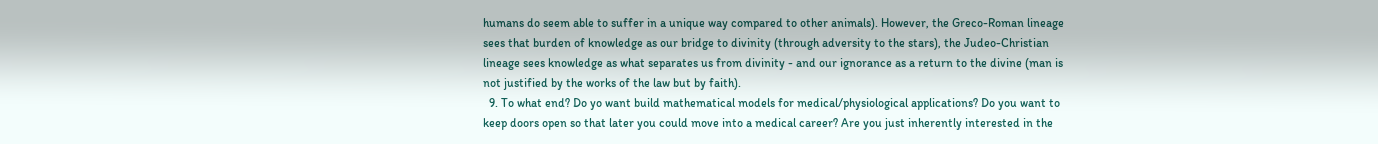humans do seem able to suffer in a unique way compared to other animals). However, the Greco-Roman lineage sees that burden of knowledge as our bridge to divinity (through adversity to the stars), the Judeo-Christian lineage sees knowledge as what separates us from divinity - and our ignorance as a return to the divine (man is not justified by the works of the law but by faith).
  9. To what end? Do yo want build mathematical models for medical/physiological applications? Do you want to keep doors open so that later you could move into a medical career? Are you just inherently interested in the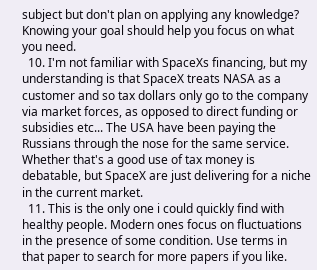subject but don't plan on applying any knowledge? Knowing your goal should help you focus on what you need.
  10. I'm not familiar with SpaceXs financing, but my understanding is that SpaceX treats NASA as a customer and so tax dollars only go to the company via market forces, as opposed to direct funding or subsidies etc... The USA have been paying the Russians through the nose for the same service. Whether that's a good use of tax money is debatable, but SpaceX are just delivering for a niche in the current market.
  11. This is the only one i could quickly find with healthy people. Modern ones focus on fluctuations in the presence of some condition. Use terms in that paper to search for more papers if you like.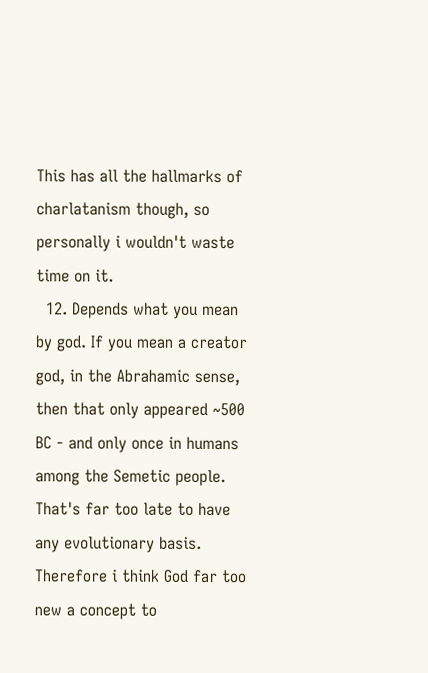This has all the hallmarks of charlatanism though, so personally i wouldn't waste time on it.
  12. Depends what you mean by god. If you mean a creator god, in the Abrahamic sense, then that only appeared ~500 BC - and only once in humans among the Semetic people. That's far too late to have any evolutionary basis. Therefore i think God far too new a concept to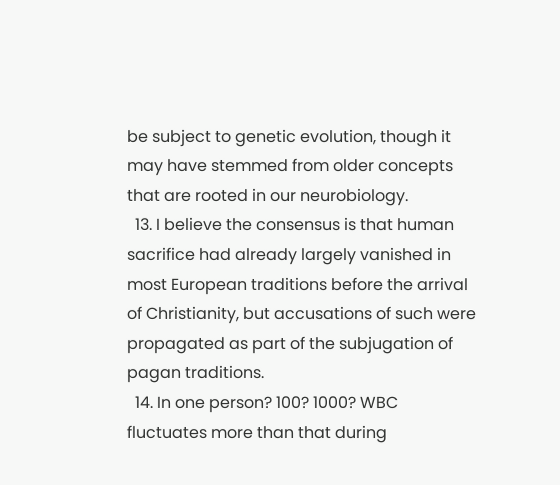be subject to genetic evolution, though it may have stemmed from older concepts that are rooted in our neurobiology.
  13. I believe the consensus is that human sacrifice had already largely vanished in most European traditions before the arrival of Christianity, but accusations of such were propagated as part of the subjugation of pagan traditions.
  14. In one person? 100? 1000? WBC fluctuates more than that during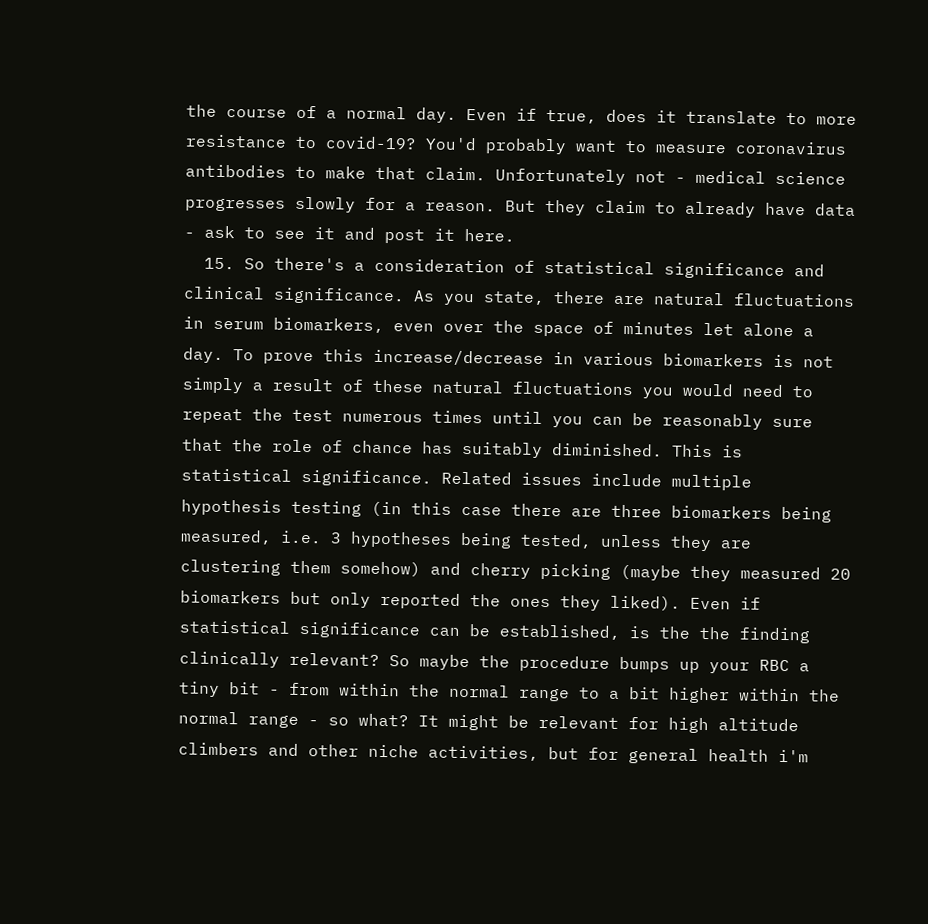the course of a normal day. Even if true, does it translate to more resistance to covid-19? You'd probably want to measure coronavirus antibodies to make that claim. Unfortunately not - medical science progresses slowly for a reason. But they claim to already have data - ask to see it and post it here.
  15. So there's a consideration of statistical significance and clinical significance. As you state, there are natural fluctuations in serum biomarkers, even over the space of minutes let alone a day. To prove this increase/decrease in various biomarkers is not simply a result of these natural fluctuations you would need to repeat the test numerous times until you can be reasonably sure that the role of chance has suitably diminished. This is statistical significance. Related issues include multiple hypothesis testing (in this case there are three biomarkers being measured, i.e. 3 hypotheses being tested, unless they are clustering them somehow) and cherry picking (maybe they measured 20 biomarkers but only reported the ones they liked). Even if statistical significance can be established, is the the finding clinically relevant? So maybe the procedure bumps up your RBC a tiny bit - from within the normal range to a bit higher within the normal range - so what? It might be relevant for high altitude climbers and other niche activities, but for general health i'm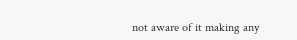not aware of it making any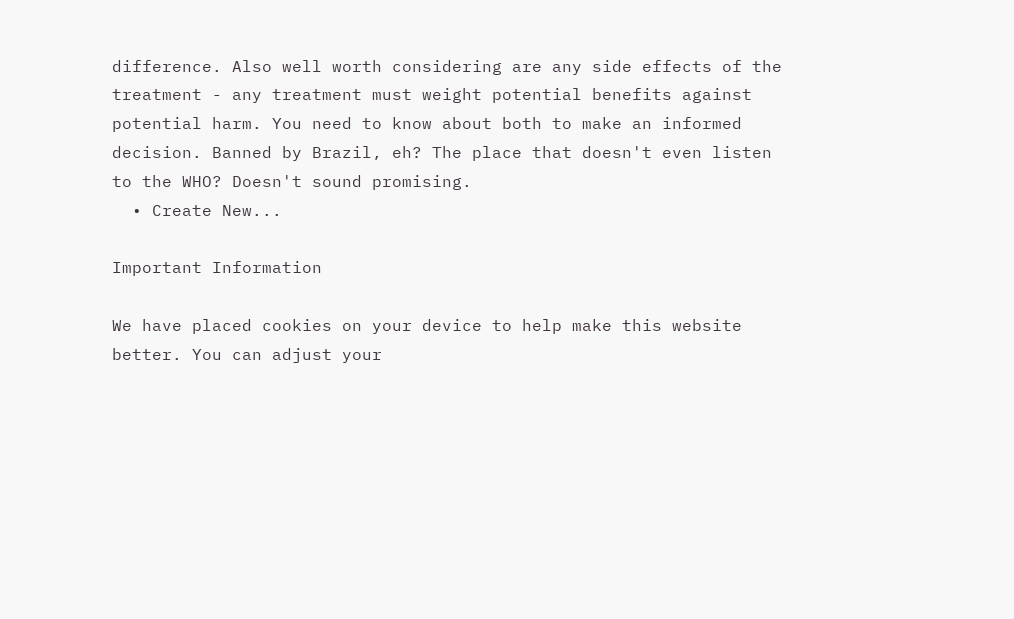difference. Also well worth considering are any side effects of the treatment - any treatment must weight potential benefits against potential harm. You need to know about both to make an informed decision. Banned by Brazil, eh? The place that doesn't even listen to the WHO? Doesn't sound promising.
  • Create New...

Important Information

We have placed cookies on your device to help make this website better. You can adjust your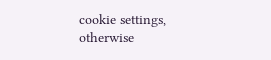cookie settings, otherwise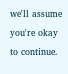we'll assume you're okay to continue.